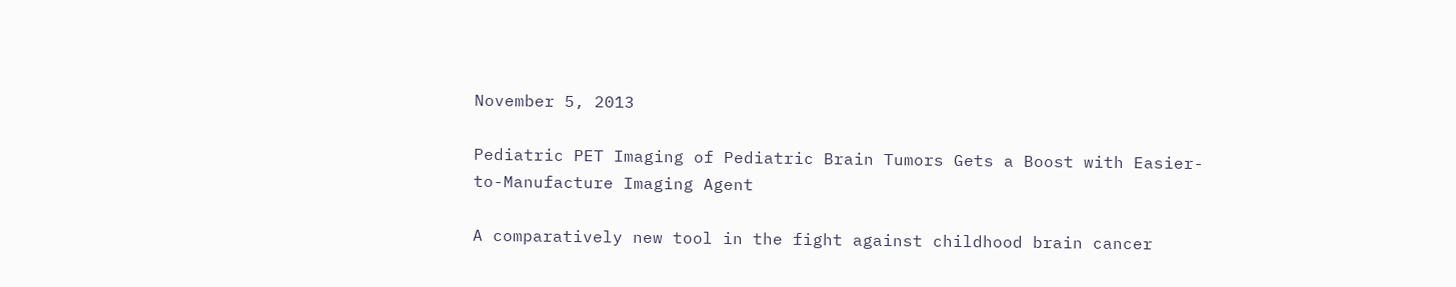November 5, 2013

Pediatric PET Imaging of Pediatric Brain Tumors Gets a Boost with Easier-to-Manufacture Imaging Agent

A comparatively new tool in the fight against childhood brain cancer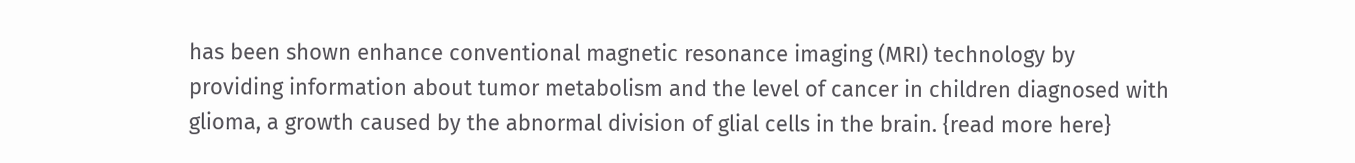has been shown enhance conventional magnetic resonance imaging (MRI) technology by providing information about tumor metabolism and the level of cancer in children diagnosed with glioma, a growth caused by the abnormal division of glial cells in the brain. {read more here}